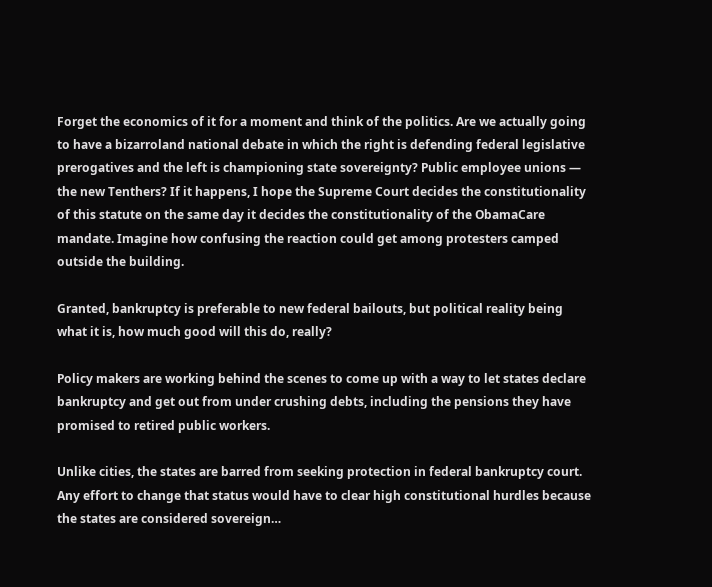Forget the economics of it for a moment and think of the politics. Are we actually going to have a bizarroland national debate in which the right is defending federal legislative prerogatives and the left is championing state sovereignty? Public employee unions — the new Tenthers? If it happens, I hope the Supreme Court decides the constitutionality of this statute on the same day it decides the constitutionality of the ObamaCare mandate. Imagine how confusing the reaction could get among protesters camped outside the building.

Granted, bankruptcy is preferable to new federal bailouts, but political reality being what it is, how much good will this do, really?

Policy makers are working behind the scenes to come up with a way to let states declare bankruptcy and get out from under crushing debts, including the pensions they have promised to retired public workers.

Unlike cities, the states are barred from seeking protection in federal bankruptcy court. Any effort to change that status would have to clear high constitutional hurdles because the states are considered sovereign…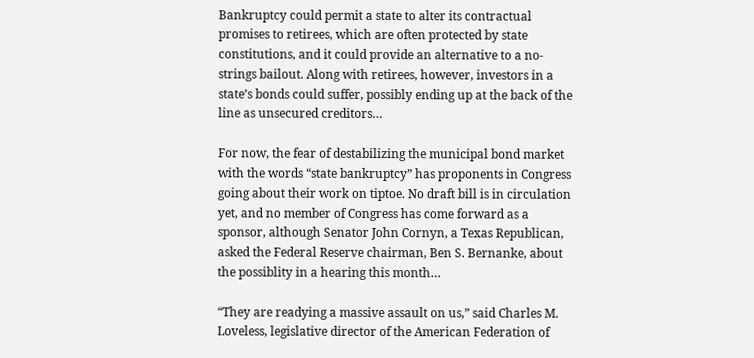Bankruptcy could permit a state to alter its contractual promises to retirees, which are often protected by state constitutions, and it could provide an alternative to a no-strings bailout. Along with retirees, however, investors in a state’s bonds could suffer, possibly ending up at the back of the line as unsecured creditors…

For now, the fear of destabilizing the municipal bond market with the words “state bankruptcy” has proponents in Congress going about their work on tiptoe. No draft bill is in circulation yet, and no member of Congress has come forward as a sponsor, although Senator John Cornyn, a Texas Republican, asked the Federal Reserve chairman, Ben S. Bernanke, about the possiblity in a hearing this month…

“They are readying a massive assault on us,” said Charles M. Loveless, legislative director of the American Federation of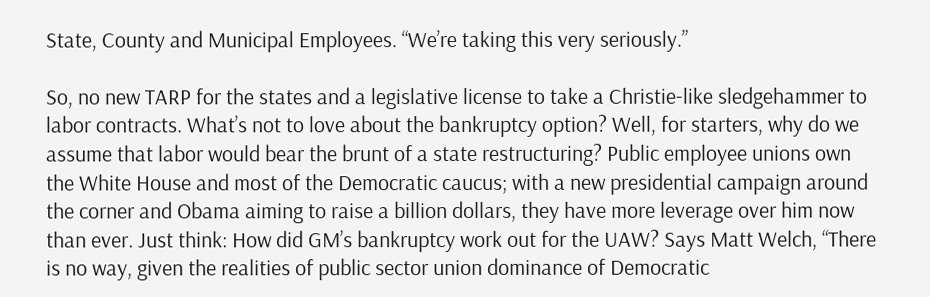State, County and Municipal Employees. “We’re taking this very seriously.”

So, no new TARP for the states and a legislative license to take a Christie-like sledgehammer to labor contracts. What’s not to love about the bankruptcy option? Well, for starters, why do we assume that labor would bear the brunt of a state restructuring? Public employee unions own the White House and most of the Democratic caucus; with a new presidential campaign around the corner and Obama aiming to raise a billion dollars, they have more leverage over him now than ever. Just think: How did GM’s bankruptcy work out for the UAW? Says Matt Welch, “There is no way, given the realities of public sector union dominance of Democratic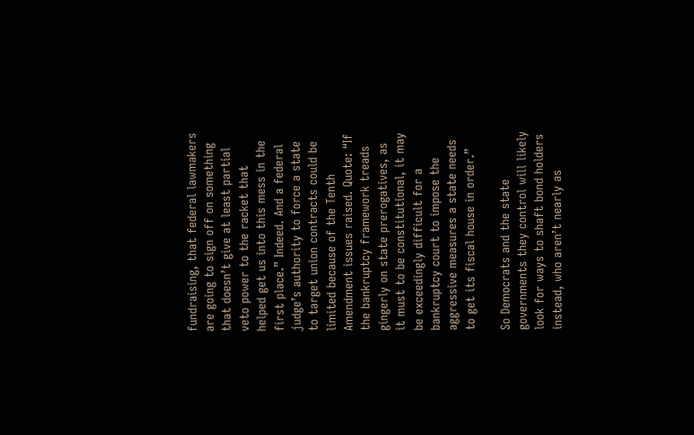fundraising, that federal lawmakers are going to sign off on something that doesn’t give at least partial veto power to the racket that helped get us into this mess in the first place.” Indeed. And a federal judge’s authority to force a state to target union contracts could be limited because of the Tenth Amendment issues raised. Quote: “If the bankruptcy framework treads gingerly on state prerogatives, as it must to be constitutional, it may be exceedingly difficult for a bankruptcy court to impose the aggressive measures a state needs to get its fiscal house in order.”

So Democrats and the state governments they control will likely look for ways to shaft bond holders instead, who aren’t nearly as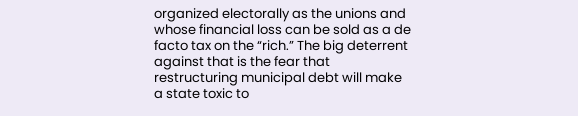organized electorally as the unions and whose financial loss can be sold as a de facto tax on the “rich.” The big deterrent against that is the fear that restructuring municipal debt will make a state toxic to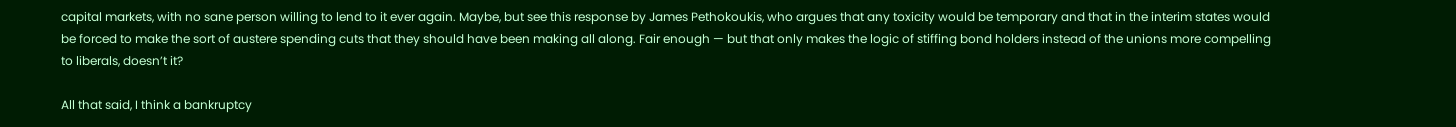capital markets, with no sane person willing to lend to it ever again. Maybe, but see this response by James Pethokoukis, who argues that any toxicity would be temporary and that in the interim states would be forced to make the sort of austere spending cuts that they should have been making all along. Fair enough — but that only makes the logic of stiffing bond holders instead of the unions more compelling to liberals, doesn’t it?

All that said, I think a bankruptcy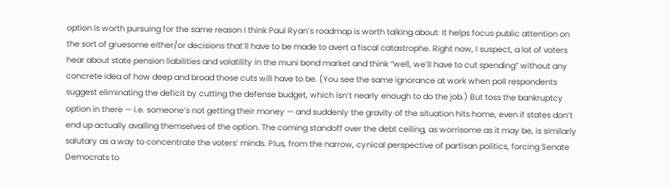option is worth pursuing for the same reason I think Paul Ryan’s roadmap is worth talking about: It helps focus public attention on the sort of gruesome either/or decisions that’ll have to be made to avert a fiscal catastrophe. Right now, I suspect, a lot of voters hear about state pension liabilities and volatility in the muni bond market and think “well, we’ll have to cut spending” without any concrete idea of how deep and broad those cuts will have to be. (You see the same ignorance at work when poll respondents suggest eliminating the deficit by cutting the defense budget, which isn’t nearly enough to do the job.) But toss the bankruptcy option in there — i.e. someone’s not getting their money — and suddenly the gravity of the situation hits home, even if states don’t end up actually availing themselves of the option. The coming standoff over the debt ceiling, as worrisome as it may be, is similarly salutary as a way to concentrate the voters’ minds. Plus, from the narrow, cynical perspective of partisan politics, forcing Senate Democrats to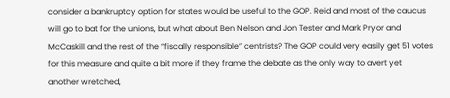consider a bankruptcy option for states would be useful to the GOP. Reid and most of the caucus will go to bat for the unions, but what about Ben Nelson and Jon Tester and Mark Pryor and McCaskill and the rest of the “fiscally responsible” centrists? The GOP could very easily get 51 votes for this measure and quite a bit more if they frame the debate as the only way to avert yet another wretched,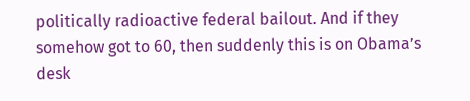politically radioactive federal bailout. And if they somehow got to 60, then suddenly this is on Obama’s desk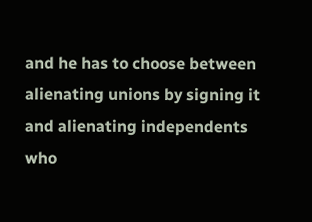and he has to choose between alienating unions by signing it and alienating independents who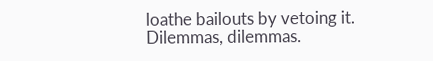loathe bailouts by vetoing it. Dilemmas, dilemmas.